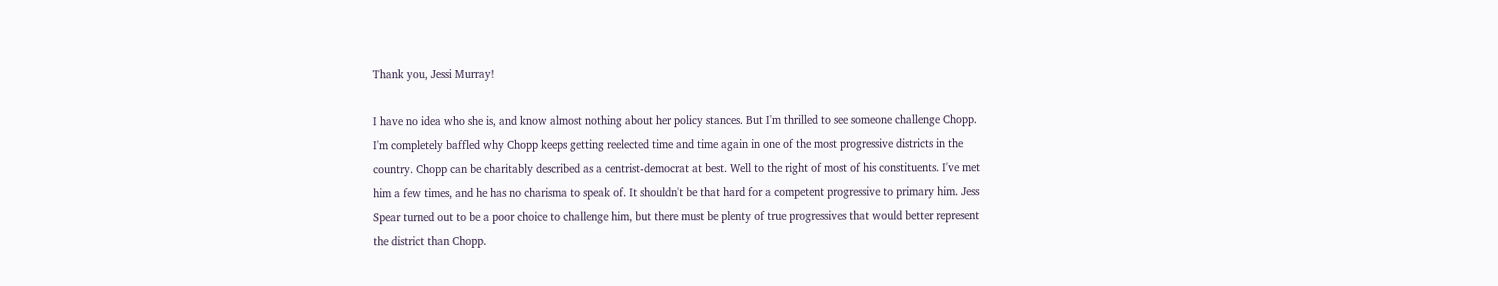Thank you, Jessi Murray!

I have no idea who she is, and know almost nothing about her policy stances. But I'm thrilled to see someone challenge Chopp. I'm completely baffled why Chopp keeps getting reelected time and time again in one of the most progressive districts in the country. Chopp can be charitably described as a centrist-democrat at best. Well to the right of most of his constituents. I've met him a few times, and he has no charisma to speak of. It shouldn't be that hard for a competent progressive to primary him. Jess Spear turned out to be a poor choice to challenge him, but there must be plenty of true progressives that would better represent the district than Chopp.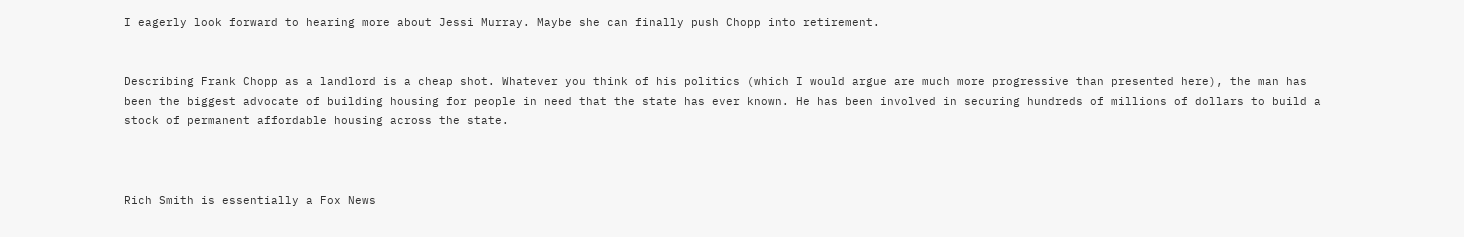I eagerly look forward to hearing more about Jessi Murray. Maybe she can finally push Chopp into retirement.


Describing Frank Chopp as a landlord is a cheap shot. Whatever you think of his politics (which I would argue are much more progressive than presented here), the man has been the biggest advocate of building housing for people in need that the state has ever known. He has been involved in securing hundreds of millions of dollars to build a stock of permanent affordable housing across the state.



Rich Smith is essentially a Fox News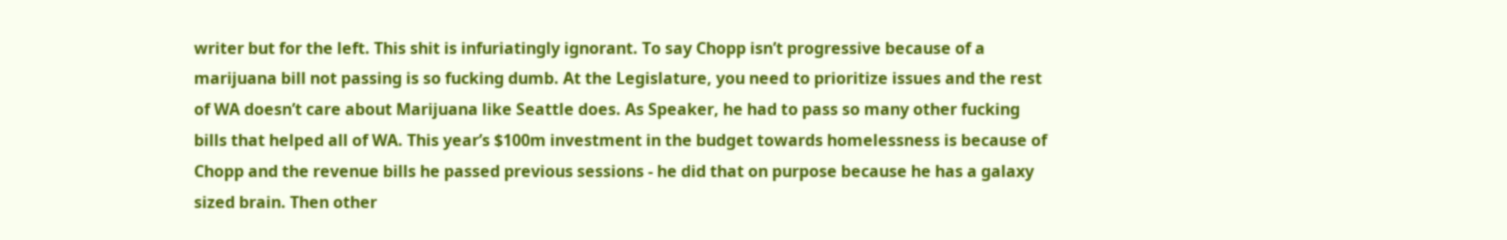writer but for the left. This shit is infuriatingly ignorant. To say Chopp isn’t progressive because of a marijuana bill not passing is so fucking dumb. At the Legislature, you need to prioritize issues and the rest of WA doesn’t care about Marijuana like Seattle does. As Speaker, he had to pass so many other fucking bills that helped all of WA. This year’s $100m investment in the budget towards homelessness is because of Chopp and the revenue bills he passed previous sessions - he did that on purpose because he has a galaxy sized brain. Then other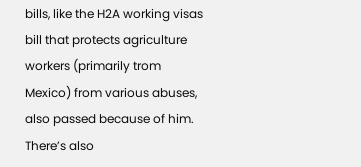bills, like the H2A working visas bill that protects agriculture workers (primarily trom Mexico) from various abuses, also passed because of him. There’s also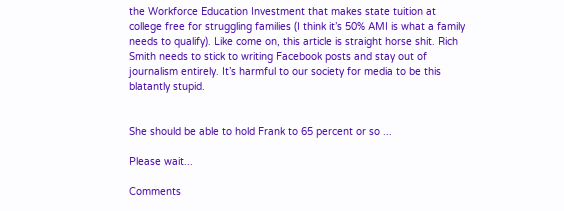the Workforce Education Investment that makes state tuition at college free for struggling families (I think it’s 50% AMI is what a family needs to qualify). Like come on, this article is straight horse shit. Rich Smith needs to stick to writing Facebook posts and stay out of journalism entirely. It’s harmful to our society for media to be this blatantly stupid.


She should be able to hold Frank to 65 percent or so ...

Please wait...

Comments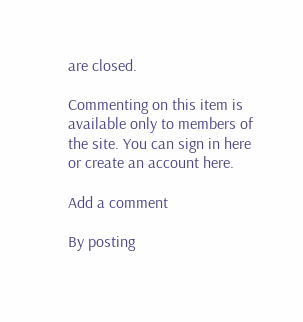are closed.

Commenting on this item is available only to members of the site. You can sign in here or create an account here.

Add a comment

By posting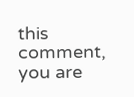this comment, you are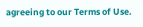agreeing to our Terms of Use.